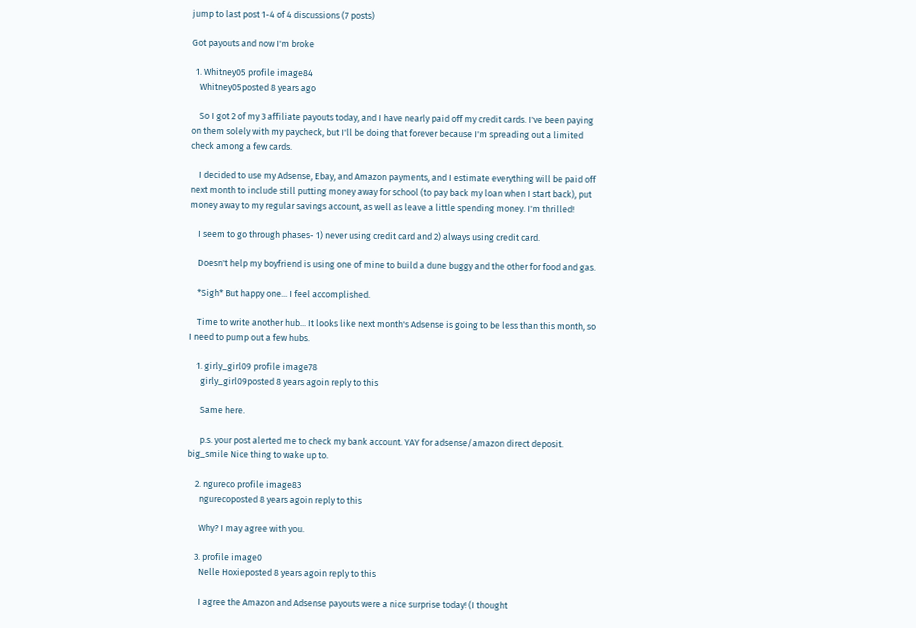jump to last post 1-4 of 4 discussions (7 posts)

Got payouts and now I'm broke

  1. Whitney05 profile image84
    Whitney05posted 8 years ago

    So I got 2 of my 3 affiliate payouts today, and I have nearly paid off my credit cards. I've been paying on them solely with my paycheck, but I'll be doing that forever because I'm spreading out a limited check among a few cards.

    I decided to use my Adsense, Ebay, and Amazon payments, and I estimate everything will be paid off next month to include still putting money away for school (to pay back my loan when I start back), put money away to my regular savings account, as well as leave a little spending money. I'm thrilled!

    I seem to go through phases- 1) never using credit card and 2) always using credit card.

    Doesn't help my boyfriend is using one of mine to build a dune buggy and the other for food and gas.

    *Sigh* But happy one... I feel accomplished.

    Time to write another hub... It looks like next month's Adsense is going to be less than this month, so I need to pump out a few hubs.

    1. girly_girl09 profile image78
      girly_girl09posted 8 years agoin reply to this

      Same here.

      p.s. your post alerted me to check my bank account. YAY for adsense/amazon direct deposit. big_smile Nice thing to wake up to.

    2. ngureco profile image83
      ngurecoposted 8 years agoin reply to this

      Why? I may agree with you.

    3. profile image0
      Nelle Hoxieposted 8 years agoin reply to this

      I agree the Amazon and Adsense payouts were a nice surprise today! (I thought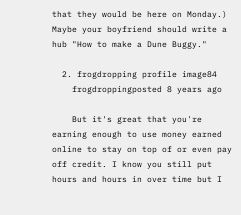that they would be here on Monday.) Maybe your boyfriend should write a hub "How to make a Dune Buggy."

  2. frogdropping profile image84
    frogdroppingposted 8 years ago

    But it's great that you're earning enough to use money earned online to stay on top of or even pay off credit. I know you still put hours and hours in over time but I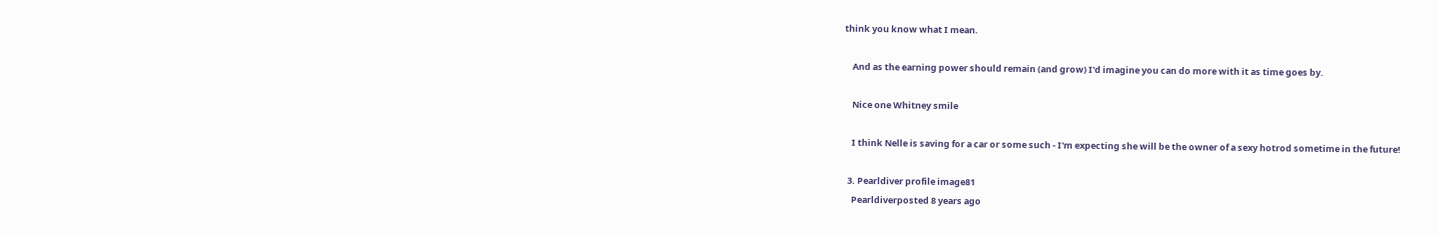think you know what I mean.

    And as the earning power should remain (and grow) I'd imagine you can do more with it as time goes by.

    Nice one Whitney smile

    I think Nelle is saving for a car or some such - I'm expecting she will be the owner of a sexy hotrod sometime in the future!

  3. Pearldiver profile image81
    Pearldiverposted 8 years ago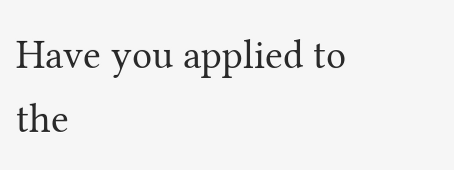Have you applied to the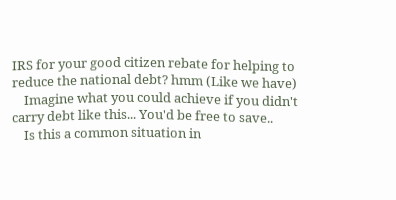IRS for your good citizen rebate for helping to reduce the national debt? hmm (Like we have)
    Imagine what you could achieve if you didn't carry debt like this... You'd be free to save..
    Is this a common situation in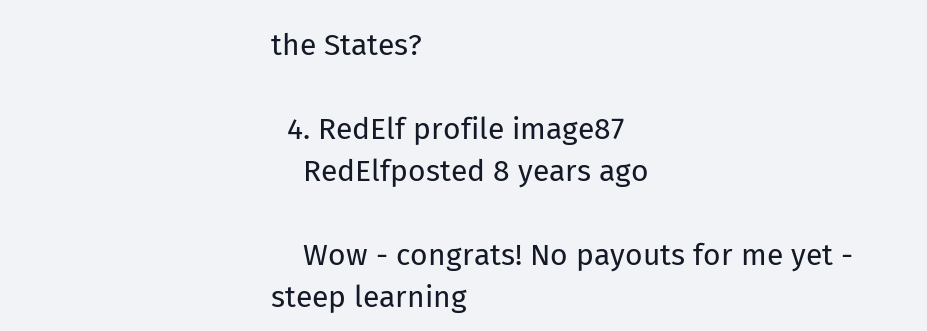the States?

  4. RedElf profile image87
    RedElfposted 8 years ago

    Wow - congrats! No payouts for me yet - steep learning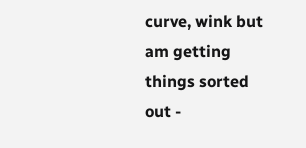curve, wink but am getting things sorted out -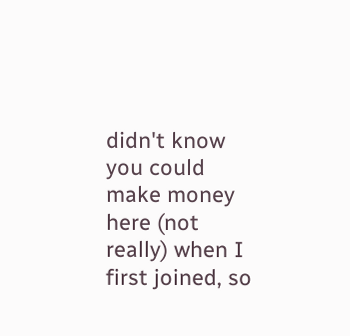didn't know you could make money here (not really) when I first joined, so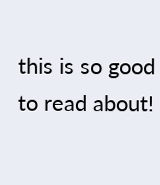this is so good to read about!